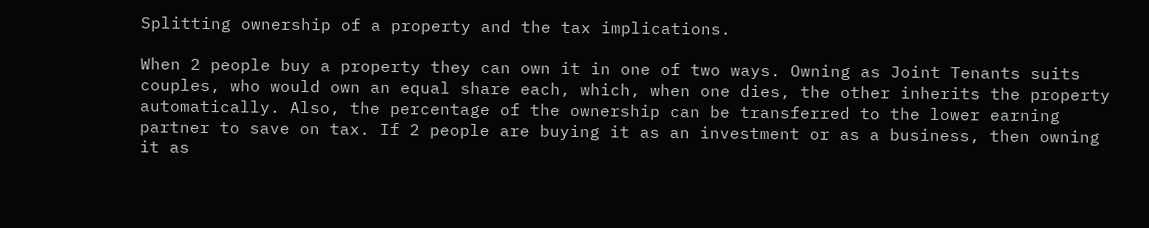Splitting ownership of a property and the tax implications.

When 2 people buy a property they can own it in one of two ways. Owning as Joint Tenants suits couples, who would own an equal share each, which, when one dies, the other inherits the property automatically. Also, the percentage of the ownership can be transferred to the lower earning partner to save on tax. If 2 people are buying it as an investment or as a business, then owning it as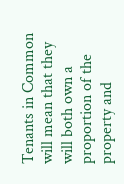Tenants in Common will mean that they will both own a proportion of the property and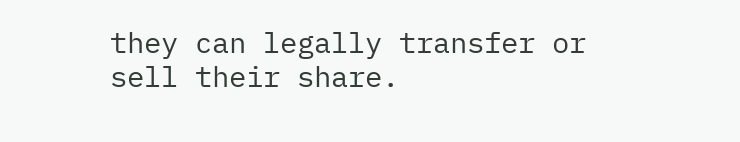they can legally transfer or sell their share.